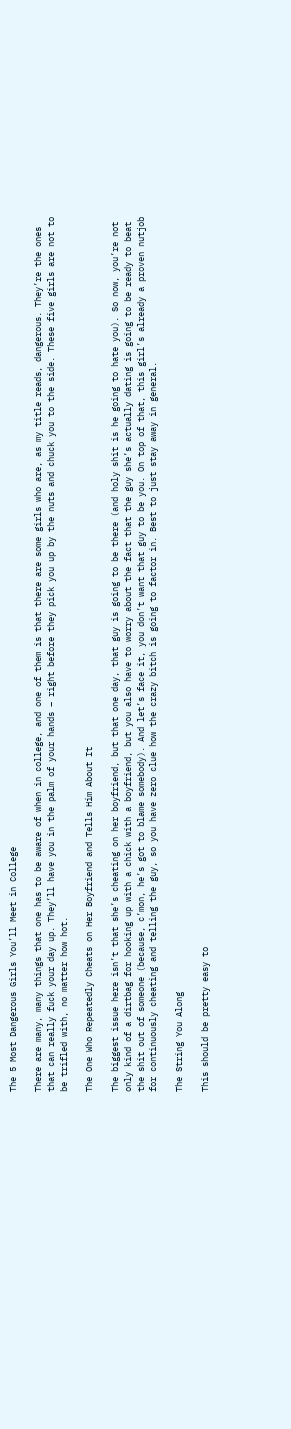The 5 Most Dangerous Girls You’ll Meet in College

There are many, many things that one has to be aware of when in college, and one of them is that there are some girls who are, as my title reads, dangerous. They’re the ones that can really fuck your day up. They’ll have you in the palm of your hands – right before they pick you up by the nuts and chuck you to the side. These five girls are not to be trifled with, no matter how hot.

The One Who Repeatedly Cheats on Her Boyfriend and Tells Him About It

The biggest issue here isn’t that she’s cheating on her boyfriend, but that one day, that guy is going to be there (and holy shit is he going to hate you). So now, you’re not only kind of a dirtbag for hooking up with a chick with a boyfriend, but you also have to worry about the fact that the guy she’s actually dating is going to be ready to beat the shit out of someone (because, c’mon, he’s got to blame somebody). And let’s face it, you don’t want that guy to be you. On top of that, this girl’s already a proven nutjob for continuously cheating and telling the guy, so you have zero clue how the crazy bitch is going to factor in. Best to just stay away in general.

The String You Along

This should be pretty easy to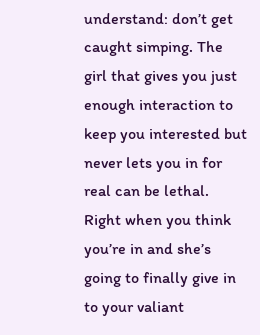understand: don’t get caught simping. The girl that gives you just enough interaction to keep you interested but never lets you in for real can be lethal. Right when you think you’re in and she’s going to finally give in to your valiant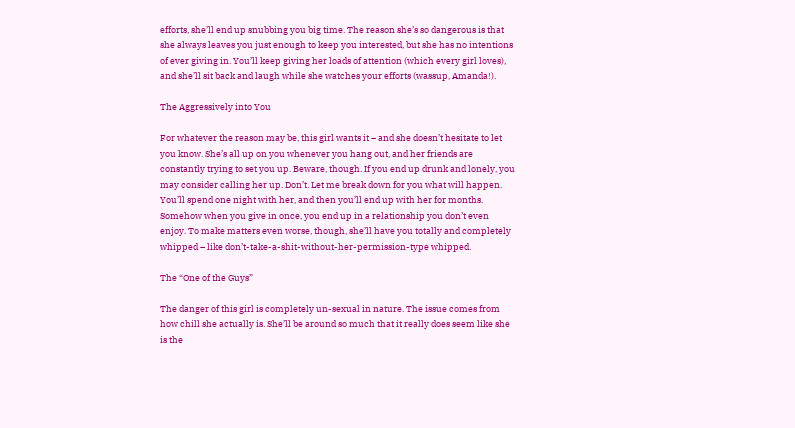efforts, she’ll end up snubbing you big time. The reason she’s so dangerous is that she always leaves you just enough to keep you interested, but she has no intentions of ever giving in. You’ll keep giving her loads of attention (which every girl loves), and she’ll sit back and laugh while she watches your efforts (wassup, Amanda!).

The Aggressively into You

For whatever the reason may be, this girl wants it – and she doesn’t hesitate to let you know. She’s all up on you whenever you hang out, and her friends are constantly trying to set you up. Beware, though. If you end up drunk and lonely, you may consider calling her up. Don’t. Let me break down for you what will happen. You’ll spend one night with her, and then you’ll end up with her for months. Somehow when you give in once, you end up in a relationship you don’t even enjoy. To make matters even worse, though, she’ll have you totally and completely whipped – like don’t-take-a-shit-without-her-permission-type whipped.

The “One of the Guys”

The danger of this girl is completely un-sexual in nature. The issue comes from how chill she actually is. She’ll be around so much that it really does seem like she is the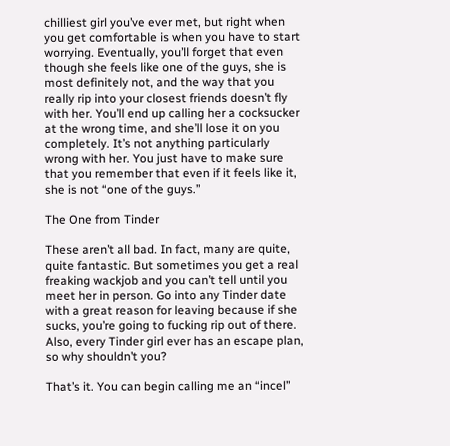chilliest girl you’ve ever met, but right when you get comfortable is when you have to start worrying. Eventually, you’ll forget that even though she feels like one of the guys, she is most definitely not, and the way that you really rip into your closest friends doesn’t fly with her. You’ll end up calling her a cocksucker at the wrong time, and she’ll lose it on you completely. It’s not anything particularly wrong with her. You just have to make sure that you remember that even if it feels like it, she is not “one of the guys.”

The One from Tinder

These aren’t all bad. In fact, many are quite, quite fantastic. But sometimes you get a real freaking wackjob and you can’t tell until you meet her in person. Go into any Tinder date with a great reason for leaving because if she sucks, you’re going to fucking rip out of there. Also, every Tinder girl ever has an escape plan, so why shouldn’t you?

That’s it. You can begin calling me an “incel”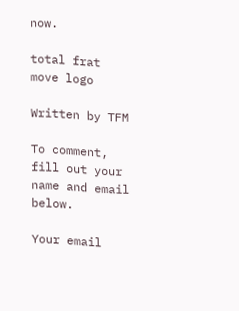now.

total frat move logo

Written by TFM

To comment, fill out your name and email below.

Your email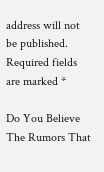address will not be published. Required fields are marked *

Do You Believe The Rumors That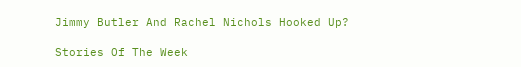Jimmy Butler And Rachel Nichols Hooked Up?

Stories Of The Week